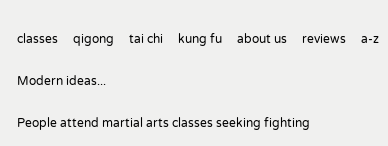classes     qigong     tai chi     kung fu     about us     reviews     a-z

Modern ideas...

People attend martial arts classes seeking fighting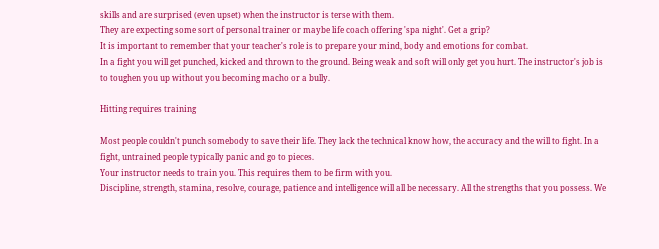skills and are surprised (even upset) when the instructor is terse with them.
They are expecting some sort of personal trainer or maybe life coach offering 'spa night'. Get a grip?
It is important to remember that your teacher's role is to prepare your mind, body and emotions for combat.
In a fight you will get punched, kicked and thrown to the ground. Being weak and soft will only get you hurt. The instructor's job is to toughen you up without you becoming macho or a bully.

Hitting requires training

Most people couldn't punch somebody to save their life. They lack the technical know how, the accuracy and the will to fight. In a fight, untrained people typically panic and go to pieces.
Your instructor needs to train you. This requires them to be firm with you.
Discipline, strength, stamina, resolve, courage, patience and intelligence will all be necessary. All the strengths that you possess. We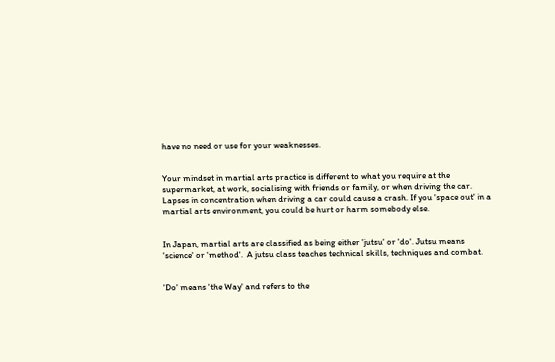have no need or use for your weaknesses.


Your mindset in martial arts practice is different to what you require at the supermarket, at work, socialising with friends or family, or when driving the car. Lapses in concentration when driving a car could cause a crash. If you 'space out' in a martial arts environment, you could be hurt or harm somebody else.


In Japan, martial arts are classified as being either 'jutsu' or 'do'. Jutsu means 'science' or 'method'.  A jutsu class teaches technical skills, techniques and combat.


'Do' means 'the Way' and refers to the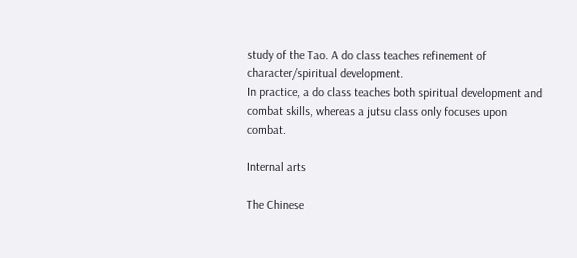study of the Tao. A do class teaches refinement of character/spiritual development.
In practice, a do class teaches both spiritual development and combat skills, whereas a jutsu class only focuses upon combat.

Internal arts

The Chinese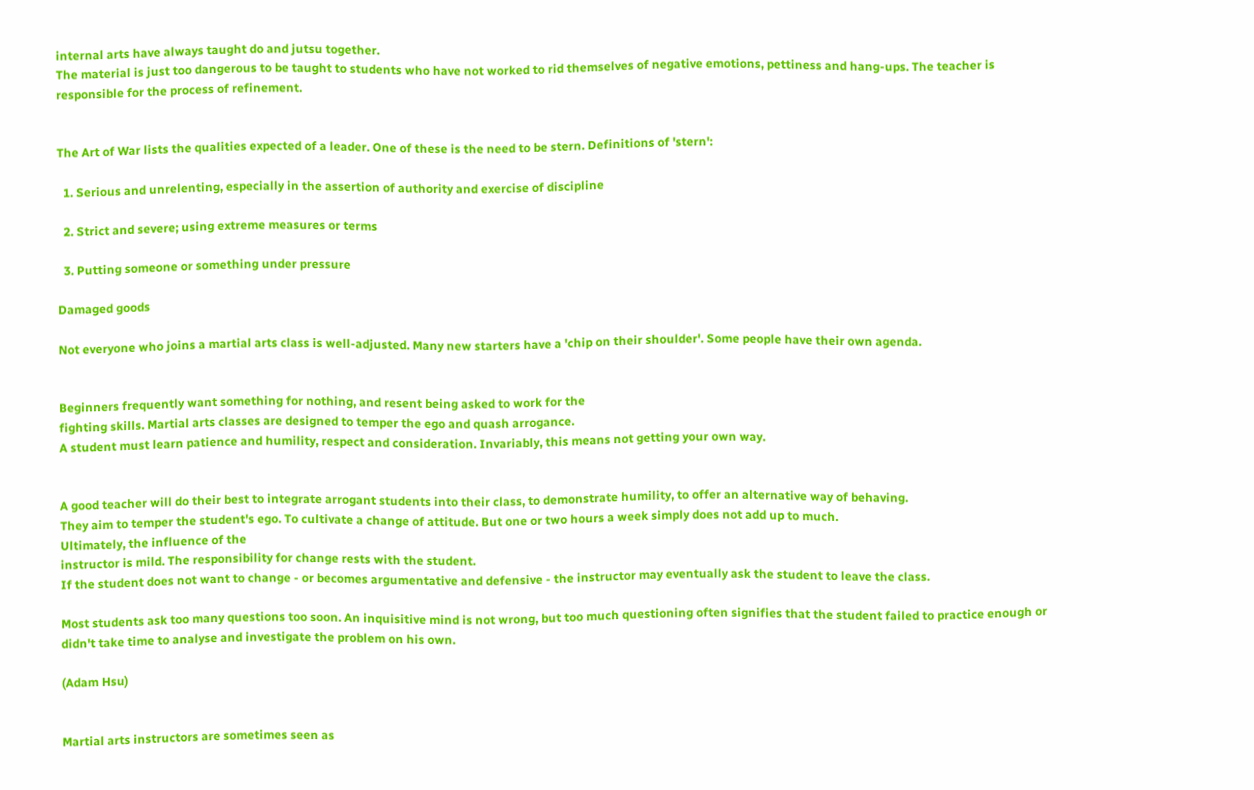internal arts have always taught do and jutsu together.
The material is just too dangerous to be taught to students who have not worked to rid themselves of negative emotions, pettiness and hang-ups. The teacher is responsible for the process of refinement.


The Art of War lists the qualities expected of a leader. One of these is the need to be stern. Definitions of 'stern':

  1. Serious and unrelenting, especially in the assertion of authority and exercise of discipline

  2. Strict and severe; using extreme measures or terms

  3. Putting someone or something under pressure

Damaged goods

Not everyone who joins a martial arts class is well-adjusted. Many new starters have a 'chip on their shoulder'. Some people have their own agenda.


Beginners frequently want something for nothing, and resent being asked to work for the
fighting skills. Martial arts classes are designed to temper the ego and quash arrogance.
A student must learn patience and humility, respect and consideration. Invariably, this means not getting your own way.


A good teacher will do their best to integrate arrogant students into their class, to demonstrate humility, to offer an alternative way of behaving.
They aim to temper the student's ego. To cultivate a change of attitude. But one or two hours a week simply does not add up to much.
Ultimately, the influence of the
instructor is mild. The responsibility for change rests with the student.
If the student does not want to change - or becomes argumentative and defensive - the instructor may eventually ask the student to leave the class.

Most students ask too many questions too soon. An inquisitive mind is not wrong, but too much questioning often signifies that the student failed to practice enough or didn't take time to analyse and investigate the problem on his own.

(Adam Hsu)


Martial arts instructors are sometimes seen as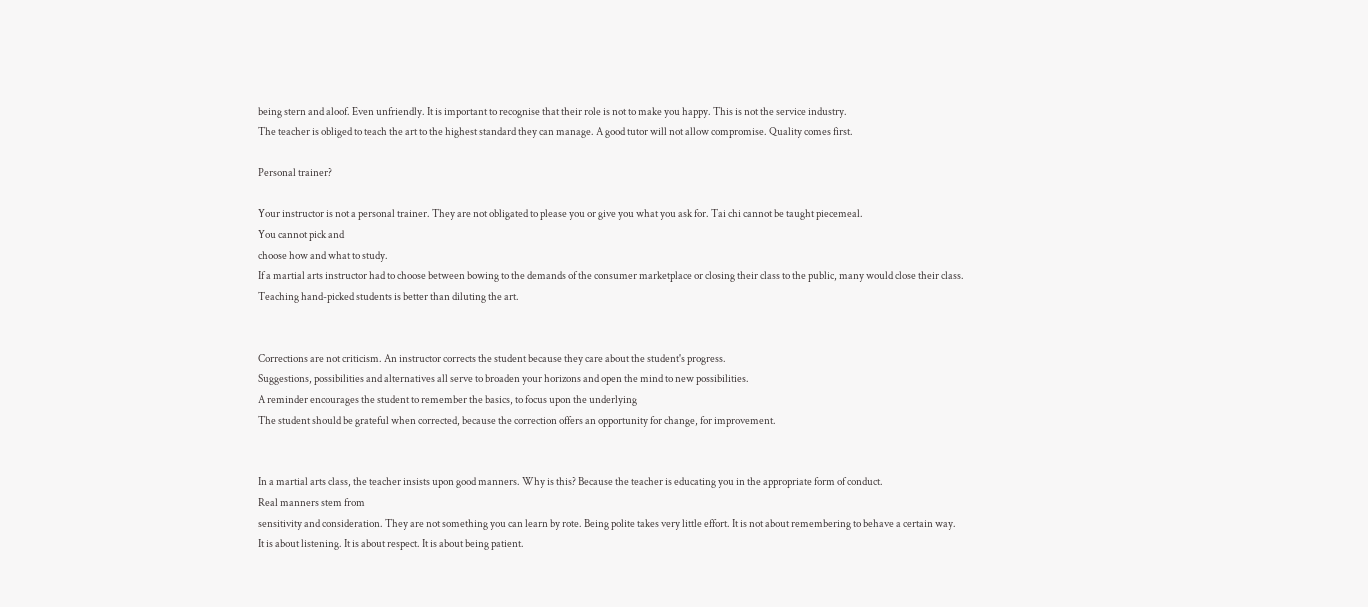being stern and aloof. Even unfriendly. It is important to recognise that their role is not to make you happy. This is not the service industry.
The teacher is obliged to teach the art to the highest standard they can manage. A good tutor will not allow compromise. Quality comes first.

Personal trainer?

Your instructor is not a personal trainer. They are not obligated to please you or give you what you ask for. Tai chi cannot be taught piecemeal.
You cannot pick and
choose how and what to study.
If a martial arts instructor had to choose between bowing to the demands of the consumer marketplace or closing their class to the public, many would close their class.
Teaching hand-picked students is better than diluting the art.


Corrections are not criticism. An instructor corrects the student because they care about the student's progress.
Suggestions, possibilities and alternatives all serve to broaden your horizons and open the mind to new possibilities.
A reminder encourages the student to remember the basics, to focus upon the underlying
The student should be grateful when corrected, because the correction offers an opportunity for change, for improvement.


In a martial arts class, the teacher insists upon good manners. Why is this? Because the teacher is educating you in the appropriate form of conduct.
Real manners stem from
sensitivity and consideration. They are not something you can learn by rote. Being polite takes very little effort. It is not about remembering to behave a certain way.
It is about listening. It is about respect. It is about being patient.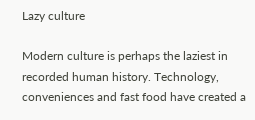Lazy culture

Modern culture is perhaps the laziest in recorded human history. Technology, conveniences and fast food have created a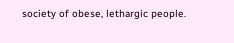society of obese, lethargic people.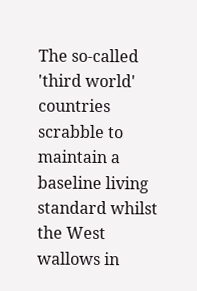The so-called 'third world' countries scrabble to maintain a baseline living standard whilst the West wallows in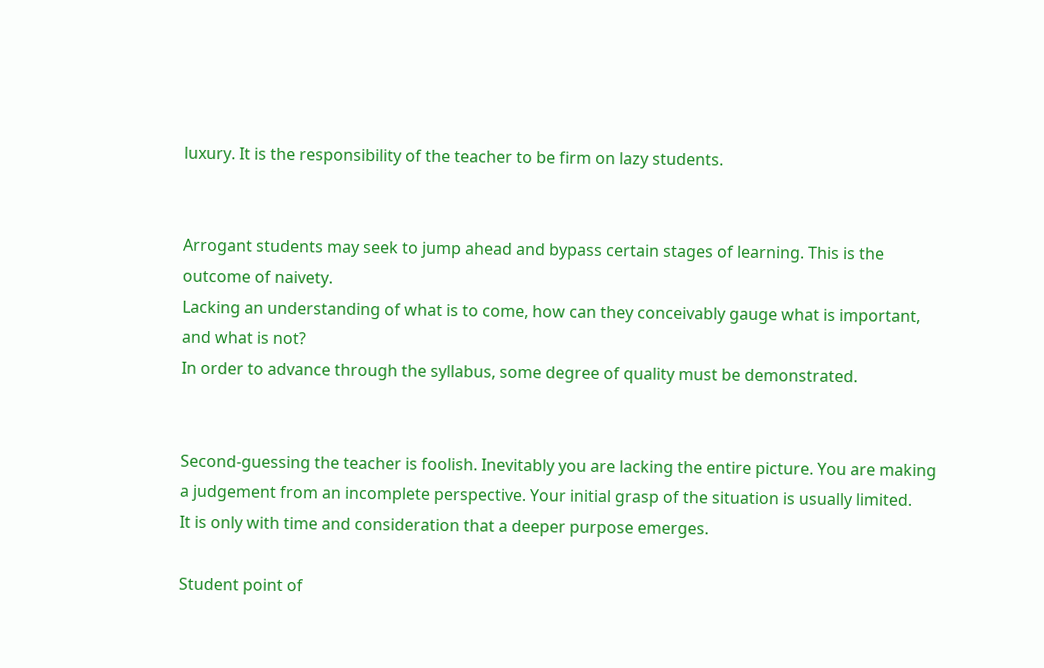luxury. It is the responsibility of the teacher to be firm on lazy students.


Arrogant students may seek to jump ahead and bypass certain stages of learning. This is the outcome of naivety.
Lacking an understanding of what is to come, how can they conceivably gauge what is important, and what is not?
In order to advance through the syllabus, some degree of quality must be demonstrated.


Second-guessing the teacher is foolish. Inevitably you are lacking the entire picture. You are making a judgement from an incomplete perspective. Your initial grasp of the situation is usually limited.
It is only with time and consideration that a deeper purpose emerges.

Student point of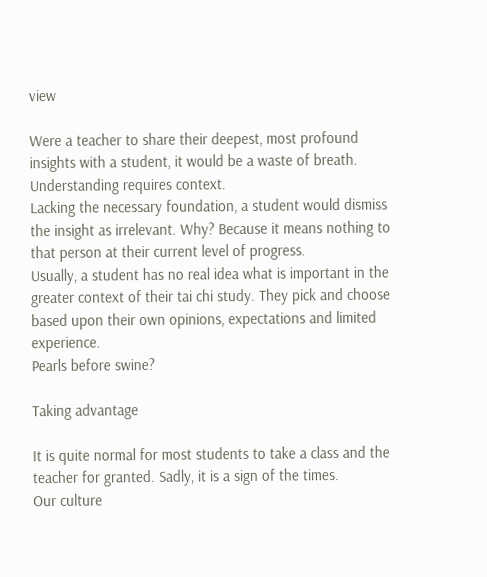view

Were a teacher to share their deepest, most profound insights with a student, it would be a waste of breath. Understanding requires context.
Lacking the necessary foundation, a student would dismiss the insight as irrelevant. Why? Because it means nothing to that person at their current level of progress.
Usually, a student has no real idea what is important in the greater context of their tai chi study. They pick and choose based upon their own opinions, expectations and limited experience.
Pearls before swine?

Taking advantage

It is quite normal for most students to take a class and the teacher for granted. Sadly, it is a sign of the times.
Our culture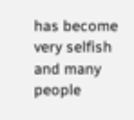has become very selfish and many people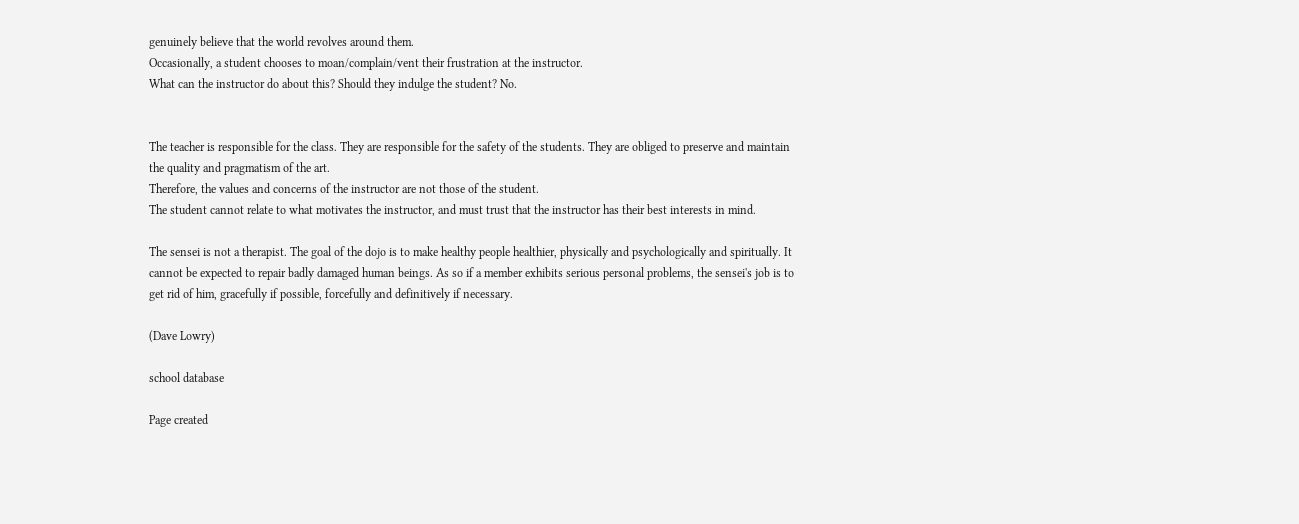genuinely believe that the world revolves around them.
Occasionally, a student chooses to moan/complain/vent their frustration at the instructor.
What can the instructor do about this? Should they indulge the student? No.


The teacher is responsible for the class. They are responsible for the safety of the students. They are obliged to preserve and maintain the quality and pragmatism of the art.
Therefore, the values and concerns of the instructor are not those of the student.
The student cannot relate to what motivates the instructor, and must trust that the instructor has their best interests in mind.

The sensei is not a therapist. The goal of the dojo is to make healthy people healthier, physically and psychologically and spiritually. It cannot be expected to repair badly damaged human beings. As so if a member exhibits serious personal problems, the sensei's job is to get rid of him, gracefully if possible, forcefully and definitively if necessary.

(Dave Lowry)

school database

Page created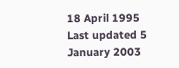18 April 1995
Last updated 5 January 2003